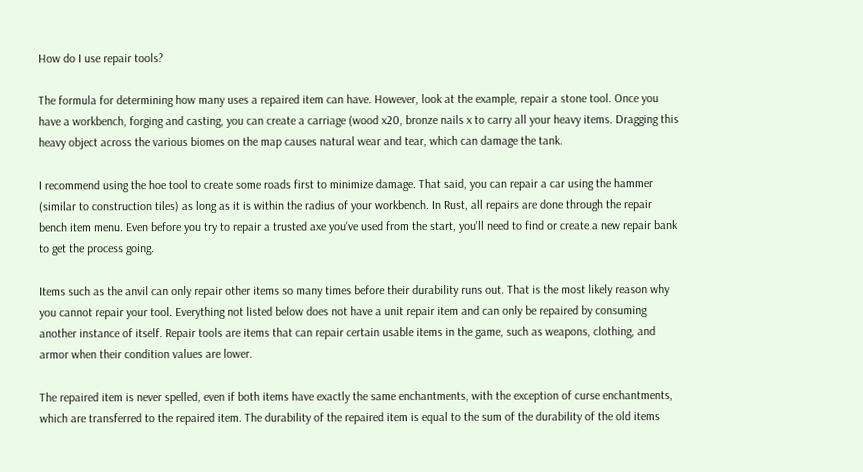How do I use repair tools?

The formula for determining how many uses a repaired item can have. However, look at the example, repair a stone tool. Once you have a workbench, forging and casting, you can create a carriage (wood x20, bronze nails x to carry all your heavy items. Dragging this heavy object across the various biomes on the map causes natural wear and tear, which can damage the tank.

I recommend using the hoe tool to create some roads first to minimize damage. That said, you can repair a car using the hammer (similar to construction tiles) as long as it is within the radius of your workbench. In Rust, all repairs are done through the repair bench item menu. Even before you try to repair a trusted axe you've used from the start, you'll need to find or create a new repair bank to get the process going.

Items such as the anvil can only repair other items so many times before their durability runs out. That is the most likely reason why you cannot repair your tool. Everything not listed below does not have a unit repair item and can only be repaired by consuming another instance of itself. Repair tools are items that can repair certain usable items in the game, such as weapons, clothing, and armor when their condition values are lower.

The repaired item is never spelled, even if both items have exactly the same enchantments, with the exception of curse enchantments, which are transferred to the repaired item. The durability of the repaired item is equal to the sum of the durability of the old items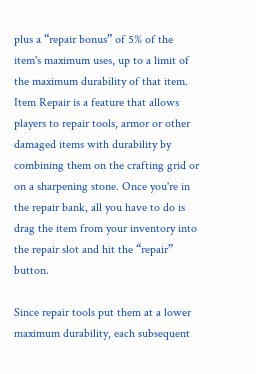plus a “repair bonus” of 5% of the item's maximum uses, up to a limit of the maximum durability of that item. Item Repair is a feature that allows players to repair tools, armor or other damaged items with durability by combining them on the crafting grid or on a sharpening stone. Once you're in the repair bank, all you have to do is drag the item from your inventory into the repair slot and hit the “repair” button.

Since repair tools put them at a lower maximum durability, each subsequent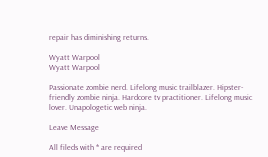repair has diminishing returns.

Wyatt Warpool
Wyatt Warpool

Passionate zombie nerd. Lifelong music trailblazer. Hipster-friendly zombie ninja. Hardcore tv practitioner. Lifelong music lover. Unapologetic web ninja.

Leave Message

All fileds with * are required